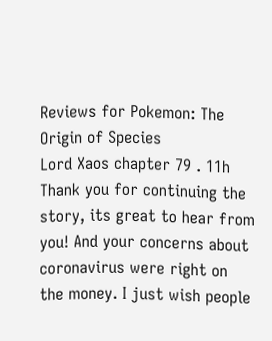Reviews for Pokemon: The Origin of Species
Lord Xaos chapter 79 . 11h
Thank you for continuing the story, its great to hear from you! And your concerns about coronavirus were right on the money. I just wish people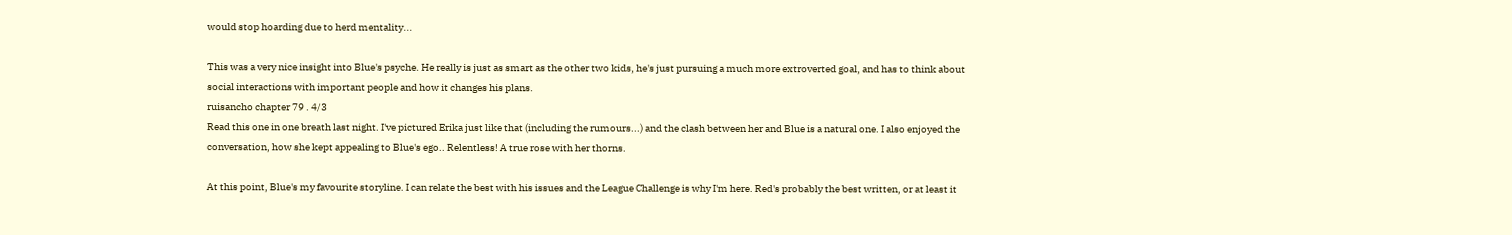would stop hoarding due to herd mentality...

This was a very nice insight into Blue's psyche. He really is just as smart as the other two kids, he's just pursuing a much more extroverted goal, and has to think about social interactions with important people and how it changes his plans.
ruisancho chapter 79 . 4/3
Read this one in one breath last night. I've pictured Erika just like that (including the rumours...) and the clash between her and Blue is a natural one. I also enjoyed the conversation, how she kept appealing to Blue's ego.. Relentless! A true rose with her thorns.

At this point, Blue's my favourite storyline. I can relate the best with his issues and the League Challenge is why I'm here. Red's probably the best written, or at least it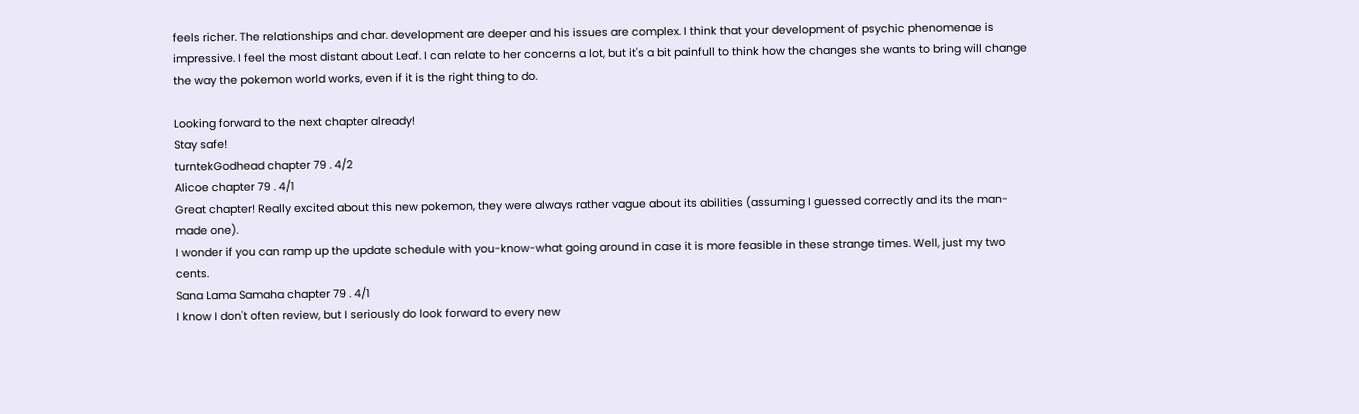feels richer. The relationships and char. development are deeper and his issues are complex. I think that your development of psychic phenomenae is impressive. I feel the most distant about Leaf. I can relate to her concerns a lot, but it's a bit painfull to think how the changes she wants to bring will change the way the pokemon world works, even if it is the right thing to do.

Looking forward to the next chapter already!
Stay safe!
turntekGodhead chapter 79 . 4/2
Alicoe chapter 79 . 4/1
Great chapter! Really excited about this new pokemon, they were always rather vague about its abilities (assuming I guessed correctly and its the man-made one).
I wonder if you can ramp up the update schedule with you-know-what going around in case it is more feasible in these strange times. Well, just my two cents.
Sana Lama Samaha chapter 79 . 4/1
I know I don't often review, but I seriously do look forward to every new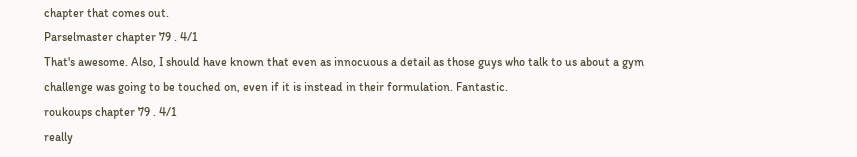chapter that comes out.
Parselmaster chapter 79 . 4/1
That's awesome. Also, I should have known that even as innocuous a detail as those guys who talk to us about a gym challenge was going to be touched on, even if it is instead in their formulation. Fantastic.
roukoups chapter 79 . 4/1
really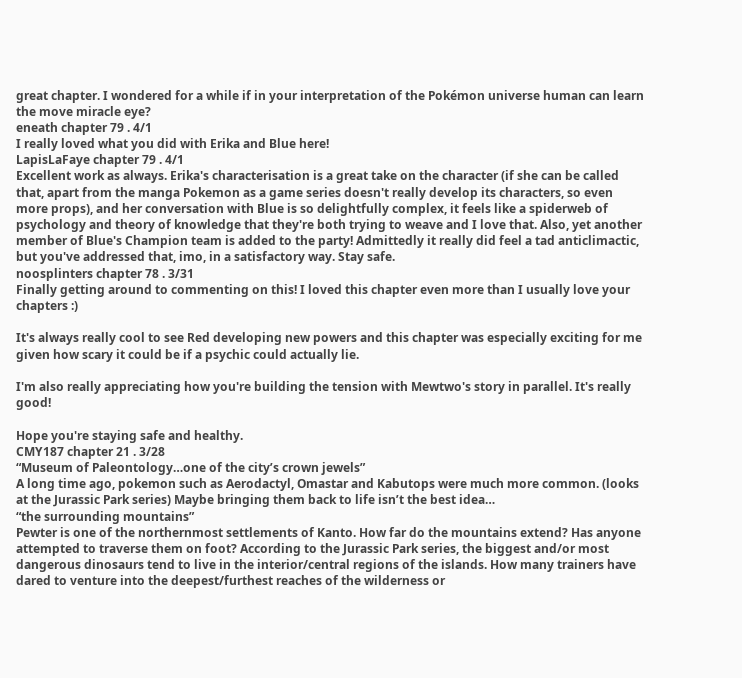great chapter. I wondered for a while if in your interpretation of the Pokémon universe human can learn the move miracle eye?
eneath chapter 79 . 4/1
I really loved what you did with Erika and Blue here!
LapisLaFaye chapter 79 . 4/1
Excellent work as always. Erika's characterisation is a great take on the character (if she can be called that, apart from the manga Pokemon as a game series doesn't really develop its characters, so even more props), and her conversation with Blue is so delightfully complex, it feels like a spiderweb of psychology and theory of knowledge that they're both trying to weave and I love that. Also, yet another member of Blue's Champion team is added to the party! Admittedly it really did feel a tad anticlimactic, but you've addressed that, imo, in a satisfactory way. Stay safe.
noosplinters chapter 78 . 3/31
Finally getting around to commenting on this! I loved this chapter even more than I usually love your chapters :)

It's always really cool to see Red developing new powers and this chapter was especially exciting for me given how scary it could be if a psychic could actually lie.

I'm also really appreciating how you're building the tension with Mewtwo's story in parallel. It's really good!

Hope you're staying safe and healthy.
CMY187 chapter 21 . 3/28
“Museum of Paleontology…one of the city’s crown jewels”
A long time ago, pokemon such as Aerodactyl, Omastar and Kabutops were much more common. (looks at the Jurassic Park series) Maybe bringing them back to life isn’t the best idea…
“the surrounding mountains”
Pewter is one of the northernmost settlements of Kanto. How far do the mountains extend? Has anyone attempted to traverse them on foot? According to the Jurassic Park series, the biggest and/or most dangerous dinosaurs tend to live in the interior/central regions of the islands. How many trainers have dared to venture into the deepest/furthest reaches of the wilderness or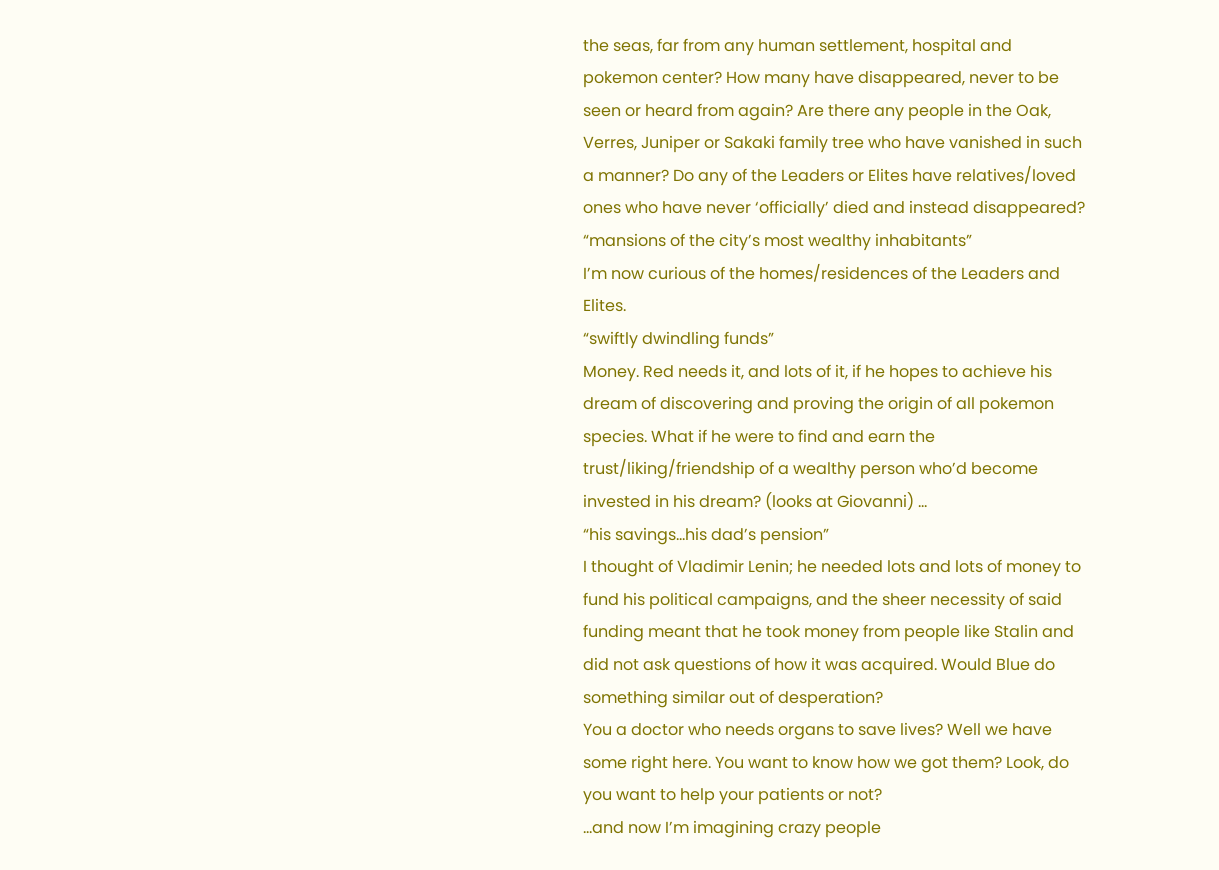the seas, far from any human settlement, hospital and pokemon center? How many have disappeared, never to be seen or heard from again? Are there any people in the Oak, Verres, Juniper or Sakaki family tree who have vanished in such a manner? Do any of the Leaders or Elites have relatives/loved ones who have never ‘officially’ died and instead disappeared?
“mansions of the city’s most wealthy inhabitants”
I’m now curious of the homes/residences of the Leaders and Elites.
“swiftly dwindling funds”
Money. Red needs it, and lots of it, if he hopes to achieve his dream of discovering and proving the origin of all pokemon species. What if he were to find and earn the trust/liking/friendship of a wealthy person who’d become invested in his dream? (looks at Giovanni) …
“his savings…his dad’s pension”
I thought of Vladimir Lenin; he needed lots and lots of money to fund his political campaigns, and the sheer necessity of said funding meant that he took money from people like Stalin and did not ask questions of how it was acquired. Would Blue do something similar out of desperation?
You a doctor who needs organs to save lives? Well we have some right here. You want to know how we got them? Look, do you want to help your patients or not?
…and now I’m imagining crazy people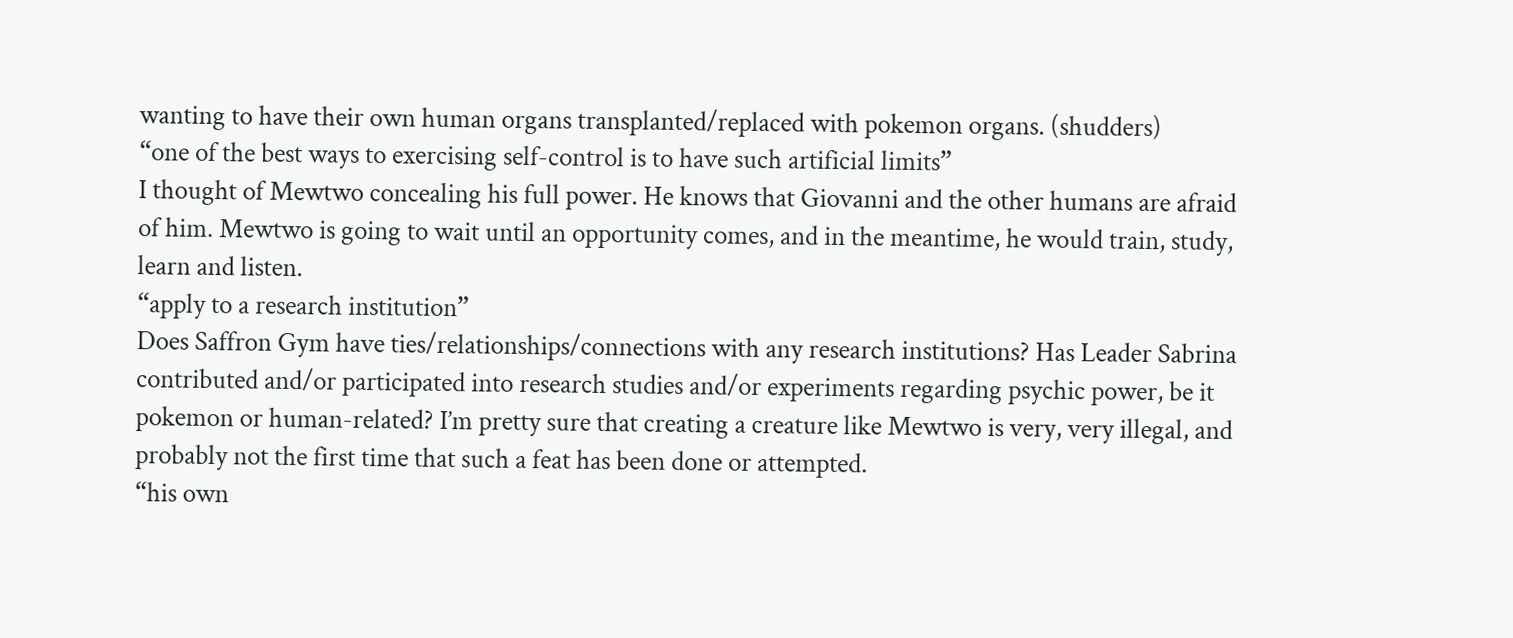wanting to have their own human organs transplanted/replaced with pokemon organs. (shudders)
“one of the best ways to exercising self-control is to have such artificial limits”
I thought of Mewtwo concealing his full power. He knows that Giovanni and the other humans are afraid of him. Mewtwo is going to wait until an opportunity comes, and in the meantime, he would train, study, learn and listen.
“apply to a research institution”
Does Saffron Gym have ties/relationships/connections with any research institutions? Has Leader Sabrina contributed and/or participated into research studies and/or experiments regarding psychic power, be it pokemon or human-related? I’m pretty sure that creating a creature like Mewtwo is very, very illegal, and probably not the first time that such a feat has been done or attempted.
“his own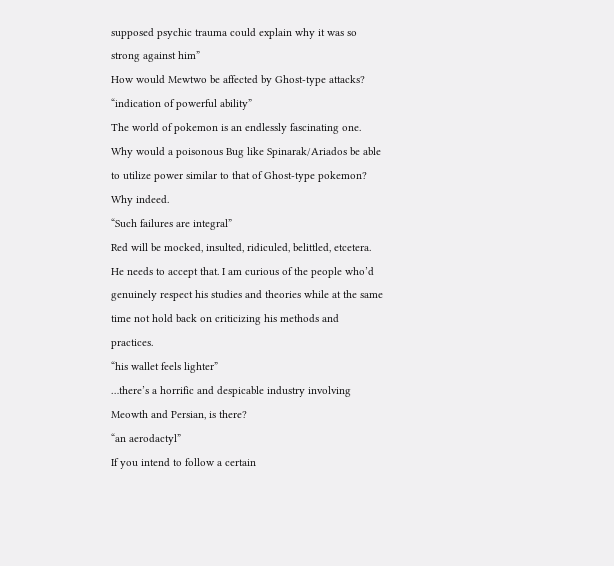supposed psychic trauma could explain why it was so strong against him”
How would Mewtwo be affected by Ghost-type attacks?
“indication of powerful ability”
The world of pokemon is an endlessly fascinating one. Why would a poisonous Bug like Spinarak/Ariados be able to utilize power similar to that of Ghost-type pokemon? Why indeed.
“Such failures are integral”
Red will be mocked, insulted, ridiculed, belittled, etcetera. He needs to accept that. I am curious of the people who’d genuinely respect his studies and theories while at the same time not hold back on criticizing his methods and practices.
“his wallet feels lighter”
…there’s a horrific and despicable industry involving Meowth and Persian, is there?
“an aerodactyl”
If you intend to follow a certain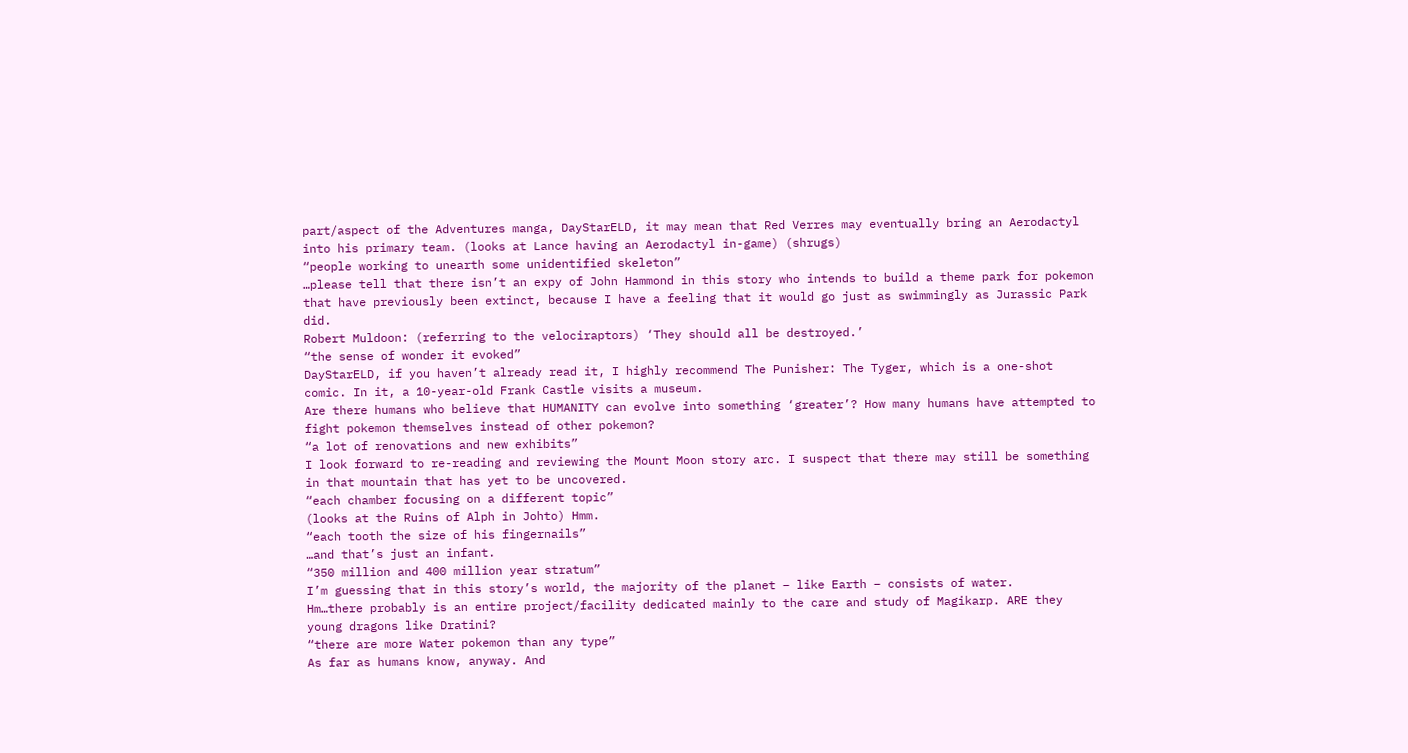part/aspect of the Adventures manga, DayStarELD, it may mean that Red Verres may eventually bring an Aerodactyl into his primary team. (looks at Lance having an Aerodactyl in-game) (shrugs)
“people working to unearth some unidentified skeleton”
…please tell that there isn’t an expy of John Hammond in this story who intends to build a theme park for pokemon that have previously been extinct, because I have a feeling that it would go just as swimmingly as Jurassic Park did.
Robert Muldoon: (referring to the velociraptors) ‘They should all be destroyed.’
“the sense of wonder it evoked”
DayStarELD, if you haven’t already read it, I highly recommend The Punisher: The Tyger, which is a one-shot comic. In it, a 10-year-old Frank Castle visits a museum.
Are there humans who believe that HUMANITY can evolve into something ‘greater’? How many humans have attempted to fight pokemon themselves instead of other pokemon?
“a lot of renovations and new exhibits”
I look forward to re-reading and reviewing the Mount Moon story arc. I suspect that there may still be something in that mountain that has yet to be uncovered.
“each chamber focusing on a different topic”
(looks at the Ruins of Alph in Johto) Hmm.
“each tooth the size of his fingernails”
…and that’s just an infant.
“350 million and 400 million year stratum”
I’m guessing that in this story’s world, the majority of the planet – like Earth – consists of water.
Hm…there probably is an entire project/facility dedicated mainly to the care and study of Magikarp. ARE they young dragons like Dratini?
“there are more Water pokemon than any type”
As far as humans know, anyway. And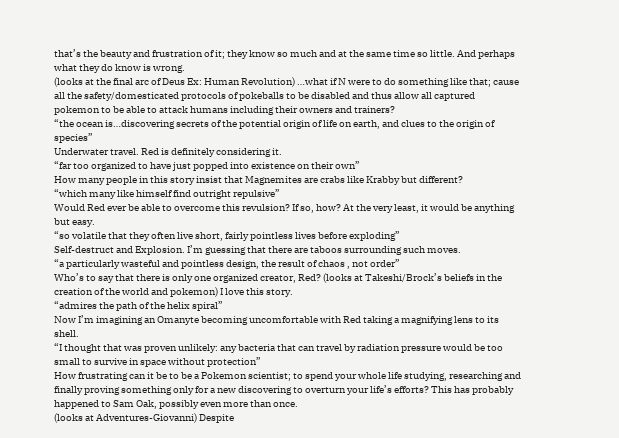that’s the beauty and frustration of it; they know so much and at the same time so little. And perhaps what they do know is wrong.
(looks at the final arc of Deus Ex: Human Revolution) …what if N were to do something like that; cause all the safety/domesticated protocols of pokeballs to be disabled and thus allow all captured pokemon to be able to attack humans including their owners and trainers?
“the ocean is…discovering secrets of the potential origin of life on earth, and clues to the origin of species”
Underwater travel. Red is definitely considering it.
“far too organized to have just popped into existence on their own”
How many people in this story insist that Magnemites are crabs like Krabby but different?
“which many like himself find outright repulsive”
Would Red ever be able to overcome this revulsion? If so, how? At the very least, it would be anything but easy.
“so volatile that they often live short, fairly pointless lives before exploding”
Self-destruct and Explosion. I’m guessing that there are taboos surrounding such moves.
“a particularly wasteful and pointless design, the result of chaos , not order”
Who’s to say that there is only one organized creator, Red? (looks at Takeshi/Brock’s beliefs in the creation of the world and pokemon) I love this story.
“admires the path of the helix spiral”
Now I’m imagining an Omanyte becoming uncomfortable with Red taking a magnifying lens to its shell.
“I thought that was proven unlikely: any bacteria that can travel by radiation pressure would be too small to survive in space without protection”
How frustrating can it be to be a Pokemon scientist; to spend your whole life studying, researching and finally proving something only for a new discovering to overturn your life’s efforts? This has probably happened to Sam Oak, possibly even more than once.
(looks at Adventures-Giovanni) Despite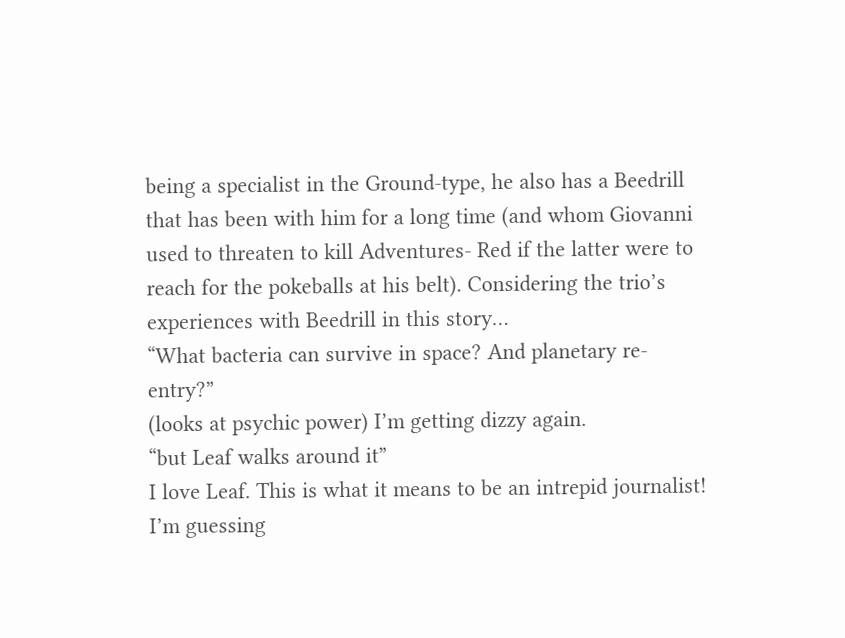being a specialist in the Ground-type, he also has a Beedrill that has been with him for a long time (and whom Giovanni used to threaten to kill Adventures- Red if the latter were to reach for the pokeballs at his belt). Considering the trio’s experiences with Beedrill in this story…
“What bacteria can survive in space? And planetary re-entry?”
(looks at psychic power) I’m getting dizzy again.
“but Leaf walks around it”
I love Leaf. This is what it means to be an intrepid journalist! I’m guessing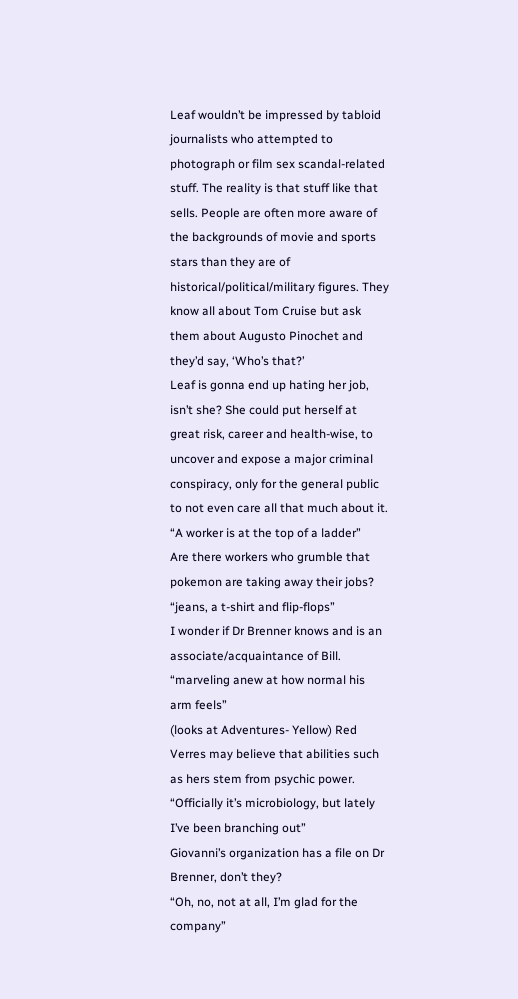Leaf wouldn’t be impressed by tabloid journalists who attempted to photograph or film sex scandal-related stuff. The reality is that stuff like that sells. People are often more aware of the backgrounds of movie and sports stars than they are of historical/political/military figures. They know all about Tom Cruise but ask them about Augusto Pinochet and they’d say, ‘Who’s that?’
Leaf is gonna end up hating her job, isn’t she? She could put herself at great risk, career and health-wise, to uncover and expose a major criminal conspiracy, only for the general public to not even care all that much about it.
“A worker is at the top of a ladder”
Are there workers who grumble that pokemon are taking away their jobs?
“jeans, a t-shirt and flip-flops”
I wonder if Dr Brenner knows and is an associate/acquaintance of Bill.
“marveling anew at how normal his arm feels”
(looks at Adventures- Yellow) Red Verres may believe that abilities such as hers stem from psychic power.
“Officially it’s microbiology, but lately I’ve been branching out”
Giovanni’s organization has a file on Dr Brenner, don’t they?
“Oh, no, not at all, I’m glad for the company”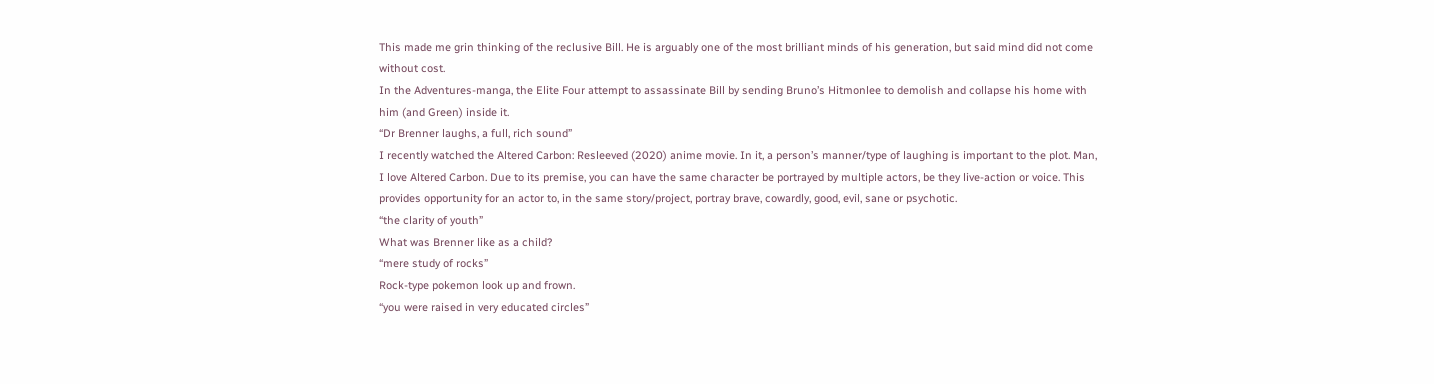This made me grin thinking of the reclusive Bill. He is arguably one of the most brilliant minds of his generation, but said mind did not come without cost.
In the Adventures-manga, the Elite Four attempt to assassinate Bill by sending Bruno’s Hitmonlee to demolish and collapse his home with him (and Green) inside it.
“Dr Brenner laughs, a full, rich sound”
I recently watched the Altered Carbon: Resleeved (2020) anime movie. In it, a person’s manner/type of laughing is important to the plot. Man, I love Altered Carbon. Due to its premise, you can have the same character be portrayed by multiple actors, be they live-action or voice. This provides opportunity for an actor to, in the same story/project, portray brave, cowardly, good, evil, sane or psychotic.
“the clarity of youth”
What was Brenner like as a child?
“mere study of rocks”
Rock-type pokemon look up and frown.
“you were raised in very educated circles”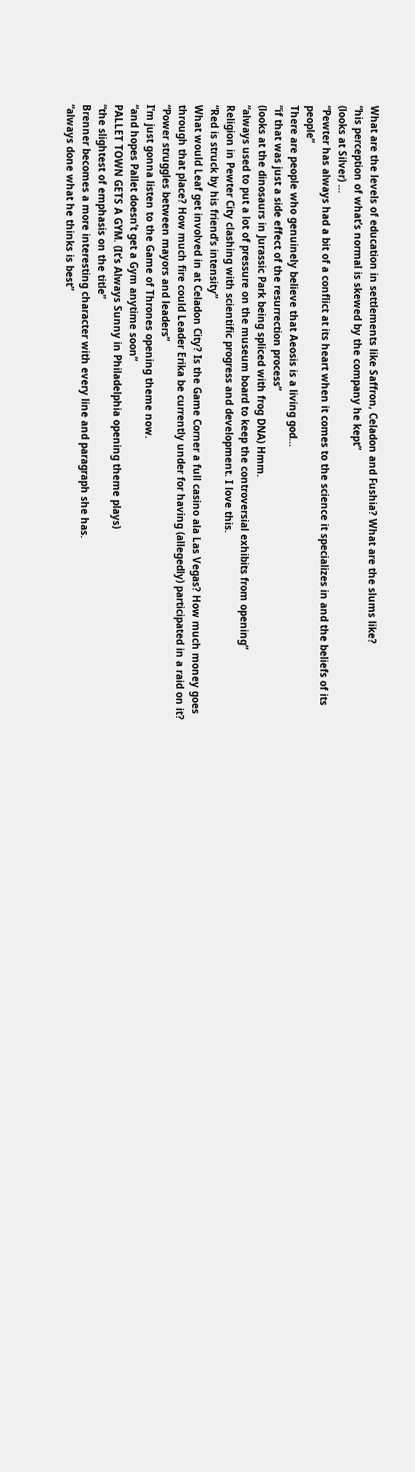What are the levels of education in settlements like Saffron, Celadon and Fushia? What are the slums like?
“his perception of what’s normal is skewed by the company he kept”
(looks at Silver) …
“Pewter has always had a bit of a conflict at its heart when it comes to the science it specializes in and the beliefs of its people”
There are people who genuinely believe that Aeosis is a living god…
“if that was just a side effect of the resurrection process”
(looks at the dinosaurs in Jurassic Park being spliced with frog DNA) Hmm.
“always used to put a lot of pressure on the museum board to keep the controversial exhibits from opening”
Religion in Pewter City clashing with scientific progress and development. I love this.
“Red is struck by his friend’s intensity”
What would Leaf get involved in at Celadon City? Is the Game Corner a full casino ala Las Vegas? How much money goes through that place? How much fire could Leader Erika be currently under for having (allegedly) participated in a raid on it?
“Power struggles between mayors and leaders”
I’m just gonna listen to the Game of Thrones opening theme now.
“and hopes Pallet doesn’t get a Gym anytime soon”
PALLET TOWN GETS A GYM. (It’s Always Sunny in Philadelphia opening theme plays)
“the slightest of emphasis on the title”
Brenner becomes a more interesting character with every line and paragraph she has.
“always done what he thinks is best”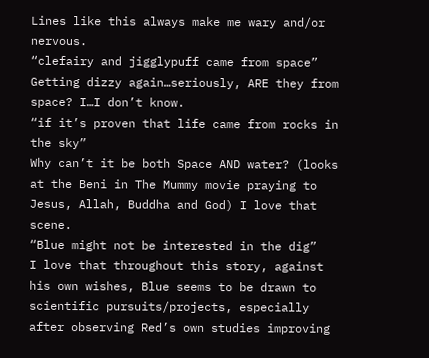Lines like this always make me wary and/or nervous.
“clefairy and jigglypuff came from space”
Getting dizzy again…seriously, ARE they from space? I…I don’t know.
“if it’s proven that life came from rocks in the sky”
Why can’t it be both Space AND water? (looks at the Beni in The Mummy movie praying to Jesus, Allah, Buddha and God) I love that scene.
“Blue might not be interested in the dig”
I love that throughout this story, against his own wishes, Blue seems to be drawn to scientific pursuits/projects, especially after observing Red’s own studies improving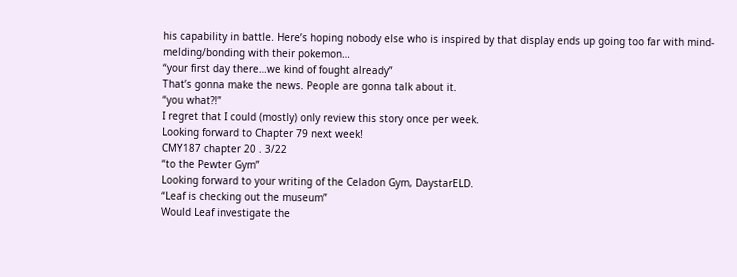his capability in battle. Here’s hoping nobody else who is inspired by that display ends up going too far with mind-melding/bonding with their pokemon…
“your first day there…we kind of fought already”
That’s gonna make the news. People are gonna talk about it.
“you what?!”
I regret that I could (mostly) only review this story once per week.
Looking forward to Chapter 79 next week!
CMY187 chapter 20 . 3/22
“to the Pewter Gym”
Looking forward to your writing of the Celadon Gym, DaystarELD.
“Leaf is checking out the museum”
Would Leaf investigate the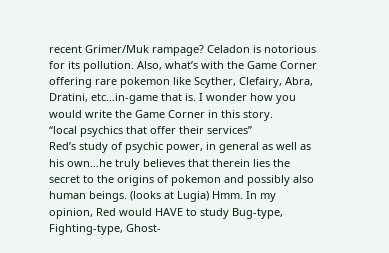recent Grimer/Muk rampage? Celadon is notorious for its pollution. Also, what’s with the Game Corner offering rare pokemon like Scyther, Clefairy, Abra, Dratini, etc…in-game that is. I wonder how you would write the Game Corner in this story.
“local psychics that offer their services”
Red’s study of psychic power, in general as well as his own…he truly believes that therein lies the secret to the origins of pokemon and possibly also human beings. (looks at Lugia) Hmm. In my opinion, Red would HAVE to study Bug-type, Fighting-type, Ghost-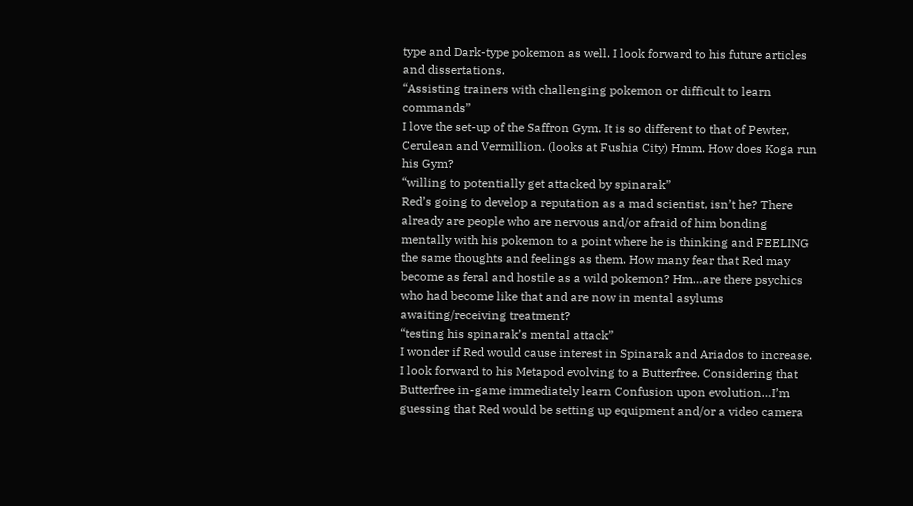type and Dark-type pokemon as well. I look forward to his future articles and dissertations.
“Assisting trainers with challenging pokemon or difficult to learn commands”
I love the set-up of the Saffron Gym. It is so different to that of Pewter, Cerulean and Vermillion. (looks at Fushia City) Hmm. How does Koga run his Gym?
“willing to potentially get attacked by spinarak”
Red’s going to develop a reputation as a mad scientist, isn’t he? There already are people who are nervous and/or afraid of him bonding mentally with his pokemon to a point where he is thinking and FEELING the same thoughts and feelings as them. How many fear that Red may become as feral and hostile as a wild pokemon? Hm…are there psychics who had become like that and are now in mental asylums awaiting/receiving treatment?
“testing his spinarak’s mental attack”
I wonder if Red would cause interest in Spinarak and Ariados to increase. I look forward to his Metapod evolving to a Butterfree. Considering that Butterfree in-game immediately learn Confusion upon evolution…I’m guessing that Red would be setting up equipment and/or a video camera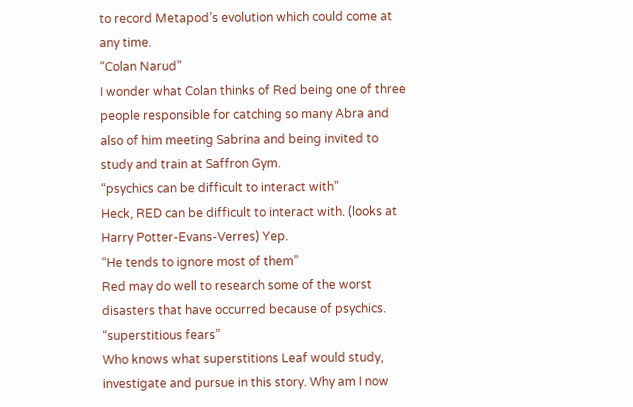to record Metapod’s evolution which could come at any time.
“Colan Narud”
I wonder what Colan thinks of Red being one of three people responsible for catching so many Abra and also of him meeting Sabrina and being invited to study and train at Saffron Gym.
“psychics can be difficult to interact with”
Heck, RED can be difficult to interact with. (looks at Harry Potter-Evans-Verres) Yep.
“He tends to ignore most of them”
Red may do well to research some of the worst disasters that have occurred because of psychics.
“superstitious fears”
Who knows what superstitions Leaf would study, investigate and pursue in this story. Why am I now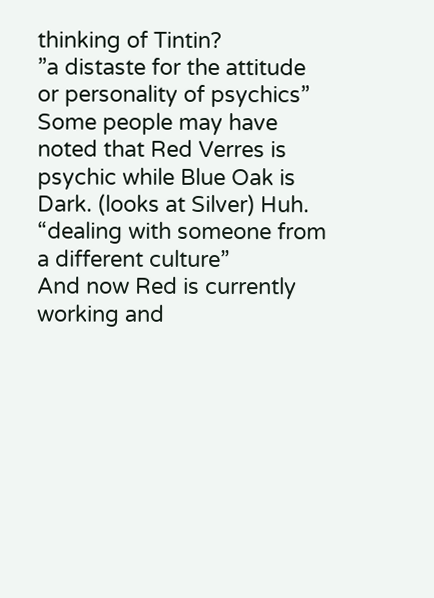thinking of Tintin?
”a distaste for the attitude or personality of psychics”
Some people may have noted that Red Verres is psychic while Blue Oak is Dark. (looks at Silver) Huh.
“dealing with someone from a different culture”
And now Red is currently working and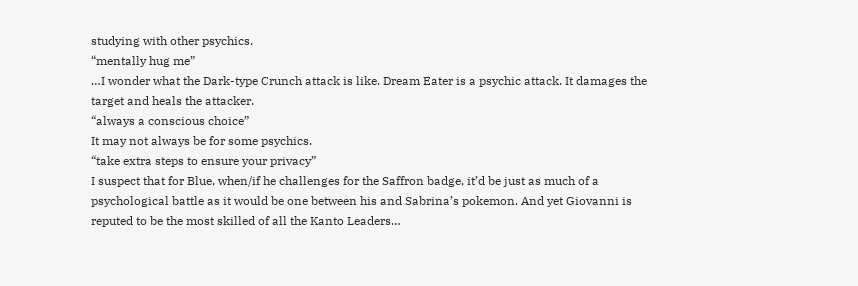studying with other psychics.
“mentally hug me”
…I wonder what the Dark-type Crunch attack is like. Dream Eater is a psychic attack. It damages the target and heals the attacker.
“always a conscious choice”
It may not always be for some psychics.
“take extra steps to ensure your privacy”
I suspect that for Blue, when/if he challenges for the Saffron badge, it’d be just as much of a psychological battle as it would be one between his and Sabrina’s pokemon. And yet Giovanni is reputed to be the most skilled of all the Kanto Leaders…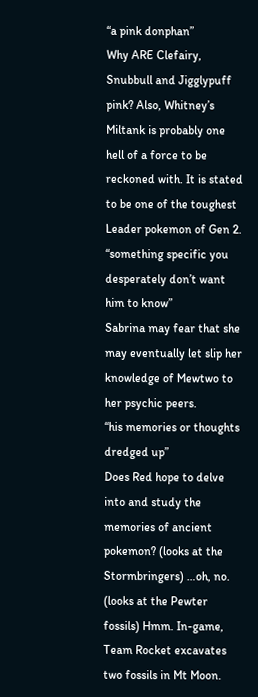“a pink donphan”
Why ARE Clefairy, Snubbull and Jigglypuff pink? Also, Whitney’s Miltank is probably one hell of a force to be reckoned with. It is stated to be one of the toughest Leader pokemon of Gen 2.
“something specific you desperately don’t want him to know”
Sabrina may fear that she may eventually let slip her knowledge of Mewtwo to her psychic peers.
“his memories or thoughts dredged up”
Does Red hope to delve into and study the memories of ancient pokemon? (looks at the Stormbringers) …oh, no. (looks at the Pewter fossils) Hmm. In-game, Team Rocket excavates two fossils in Mt Moon.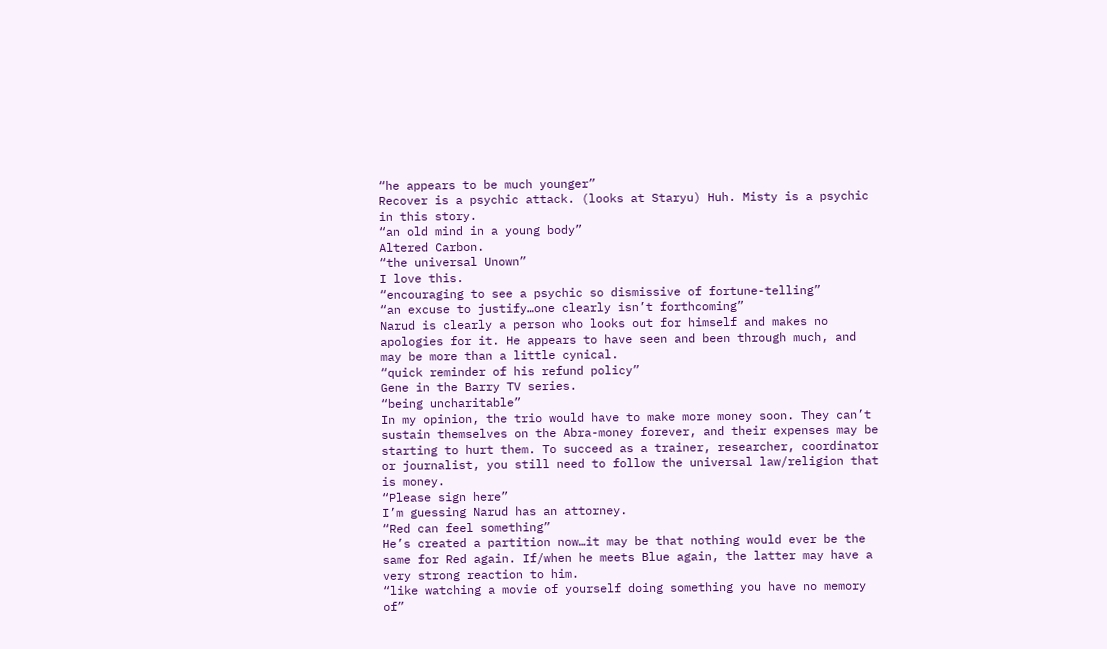“he appears to be much younger”
Recover is a psychic attack. (looks at Staryu) Huh. Misty is a psychic in this story.
“an old mind in a young body”
Altered Carbon.
“the universal Unown”
I love this.
“encouraging to see a psychic so dismissive of fortune-telling”
“an excuse to justify…one clearly isn’t forthcoming”
Narud is clearly a person who looks out for himself and makes no apologies for it. He appears to have seen and been through much, and may be more than a little cynical.
“quick reminder of his refund policy”
Gene in the Barry TV series.
“being uncharitable”
In my opinion, the trio would have to make more money soon. They can’t sustain themselves on the Abra-money forever, and their expenses may be starting to hurt them. To succeed as a trainer, researcher, coordinator or journalist, you still need to follow the universal law/religion that is money.
“Please sign here”
I’m guessing Narud has an attorney.
“Red can feel something”
He’s created a partition now…it may be that nothing would ever be the same for Red again. If/when he meets Blue again, the latter may have a very strong reaction to him.
“like watching a movie of yourself doing something you have no memory of”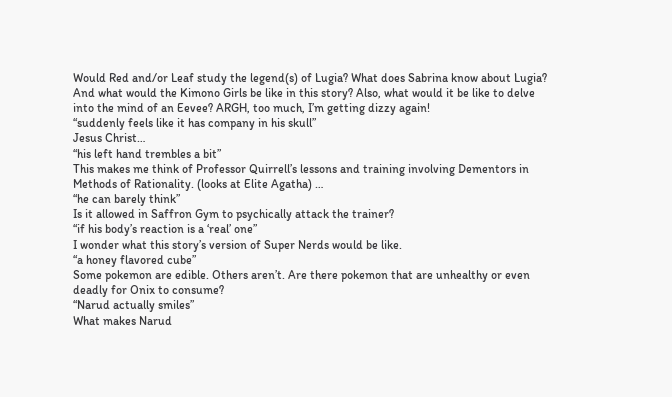Would Red and/or Leaf study the legend(s) of Lugia? What does Sabrina know about Lugia? And what would the Kimono Girls be like in this story? Also, what would it be like to delve into the mind of an Eevee? ARGH, too much, I’m getting dizzy again!
“suddenly feels like it has company in his skull”
Jesus Christ…
“his left hand trembles a bit”
This makes me think of Professor Quirrell’s lessons and training involving Dementors in Methods of Rationality. (looks at Elite Agatha) …
“he can barely think”
Is it allowed in Saffron Gym to psychically attack the trainer?
“if his body’s reaction is a ‘real’ one”
I wonder what this story’s version of Super Nerds would be like.
“a honey flavored cube”
Some pokemon are edible. Others aren’t. Are there pokemon that are unhealthy or even deadly for Onix to consume?
“Narud actually smiles”
What makes Narud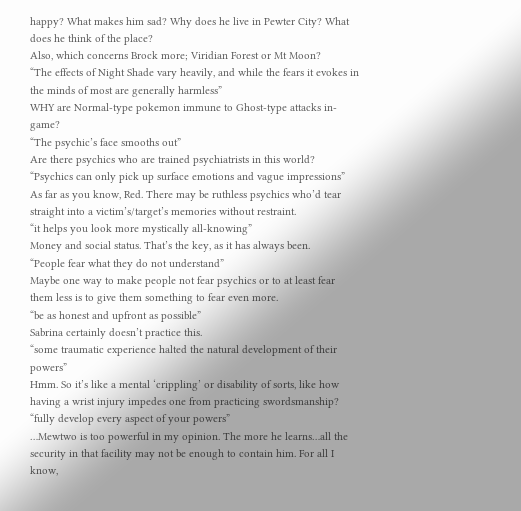happy? What makes him sad? Why does he live in Pewter City? What does he think of the place?
Also, which concerns Brock more; Viridian Forest or Mt Moon?
“The effects of Night Shade vary heavily, and while the fears it evokes in the minds of most are generally harmless”
WHY are Normal-type pokemon immune to Ghost-type attacks in-game?
“The psychic’s face smooths out”
Are there psychics who are trained psychiatrists in this world?
“Psychics can only pick up surface emotions and vague impressions”
As far as you know, Red. There may be ruthless psychics who’d tear straight into a victim’s/target’s memories without restraint.
“it helps you look more mystically all-knowing”
Money and social status. That’s the key, as it has always been.
“People fear what they do not understand”
Maybe one way to make people not fear psychics or to at least fear them less is to give them something to fear even more.
“be as honest and upfront as possible”
Sabrina certainly doesn’t practice this.
“some traumatic experience halted the natural development of their powers”
Hmm. So it’s like a mental ‘crippling’ or disability of sorts, like how having a wrist injury impedes one from practicing swordsmanship?
“fully develop every aspect of your powers”
…Mewtwo is too powerful in my opinion. The more he learns…all the security in that facility may not be enough to contain him. For all I know,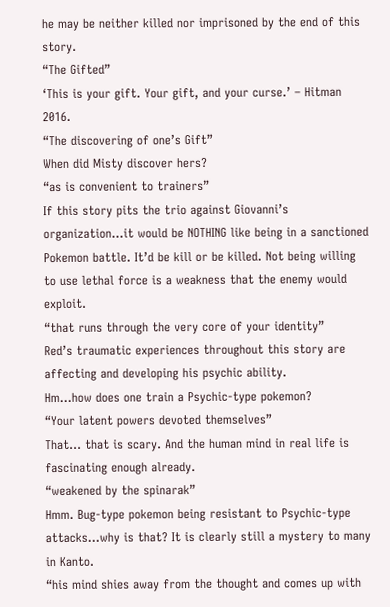he may be neither killed nor imprisoned by the end of this story.
“The Gifted”
‘This is your gift. Your gift, and your curse.’ – Hitman 2016.
“The discovering of one’s Gift”
When did Misty discover hers?
“as is convenient to trainers”
If this story pits the trio against Giovanni’s organization…it would be NOTHING like being in a sanctioned Pokemon battle. It’d be kill or be killed. Not being willing to use lethal force is a weakness that the enemy would exploit.
“that runs through the very core of your identity”
Red’s traumatic experiences throughout this story are affecting and developing his psychic ability.
Hm…how does one train a Psychic-type pokemon?
“Your latent powers devoted themselves”
That… that is scary. And the human mind in real life is fascinating enough already.
“weakened by the spinarak”
Hmm. Bug-type pokemon being resistant to Psychic-type attacks…why is that? It is clearly still a mystery to many in Kanto.
“his mind shies away from the thought and comes up with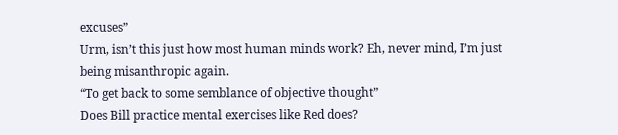excuses”
Urm, isn’t this just how most human minds work? Eh, never mind, I’m just being misanthropic again.
“To get back to some semblance of objective thought”
Does Bill practice mental exercises like Red does?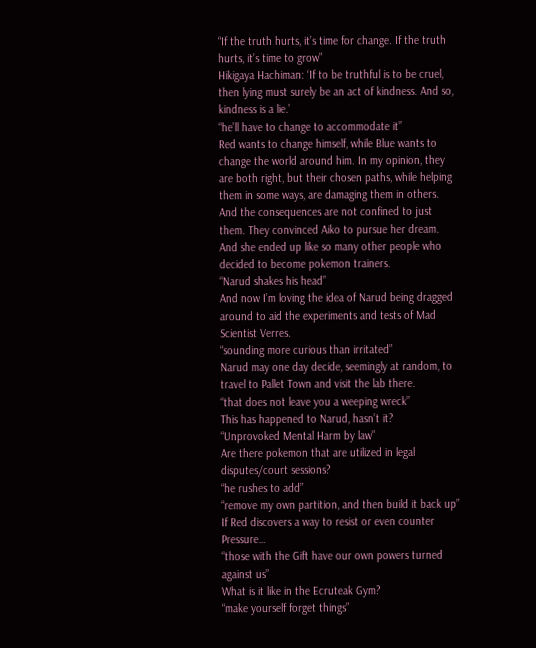“If the truth hurts, it’s time for change. If the truth hurts, it’s time to grow”
Hikigaya Hachiman: ‘If to be truthful is to be cruel, then lying must surely be an act of kindness. And so, kindness is a lie.’
“he’ll have to change to accommodate it”
Red wants to change himself, while Blue wants to change the world around him. In my opinion, they are both right, but their chosen paths, while helping them in some ways, are damaging them in others. And the consequences are not confined to just them. They convinced Aiko to pursue her dream. And she ended up like so many other people who decided to become pokemon trainers.
“Narud shakes his head”
And now I’m loving the idea of Narud being dragged around to aid the experiments and tests of Mad Scientist Verres.
“sounding more curious than irritated”
Narud may one day decide, seemingly at random, to travel to Pallet Town and visit the lab there.
“that does not leave you a weeping wreck”
This has happened to Narud, hasn’t it?
“Unprovoked Mental Harm by law”
Are there pokemon that are utilized in legal disputes/court sessions?
“he rushes to add”
“remove my own partition, and then build it back up”
If Red discovers a way to resist or even counter Pressure…
“those with the Gift have our own powers turned against us”
What is it like in the Ecruteak Gym?
“make yourself forget things”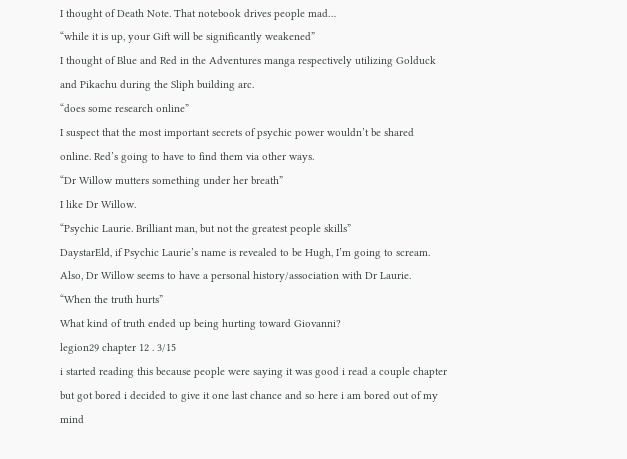I thought of Death Note. That notebook drives people mad…
“while it is up, your Gift will be significantly weakened”
I thought of Blue and Red in the Adventures manga respectively utilizing Golduck and Pikachu during the Sliph building arc.
“does some research online”
I suspect that the most important secrets of psychic power wouldn’t be shared online. Red’s going to have to find them via other ways.
“Dr Willow mutters something under her breath”
I like Dr Willow.
“Psychic Laurie. Brilliant man, but not the greatest people skills”
DaystarEld, if Psychic Laurie’s name is revealed to be Hugh, I’m going to scream. Also, Dr Willow seems to have a personal history/association with Dr Laurie.
“When the truth hurts”
What kind of truth ended up being hurting toward Giovanni?
legion29 chapter 12 . 3/15
i started reading this because people were saying it was good i read a couple chapter but got bored i decided to give it one last chance and so here i am bored out of my mind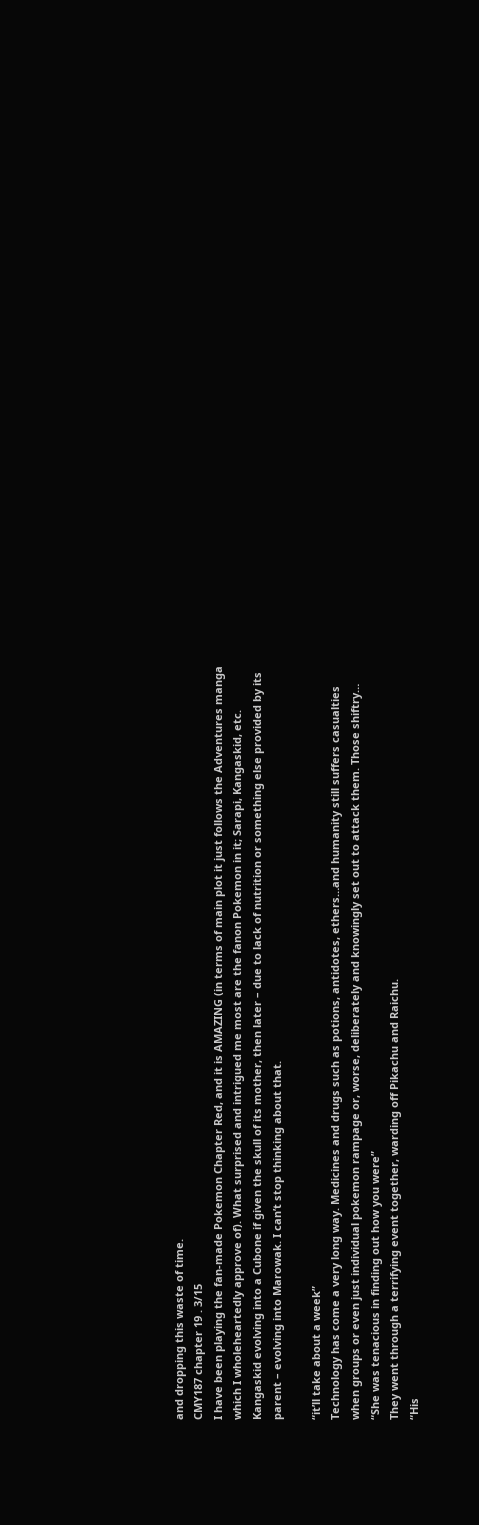and dropping this waste of time.
CMY187 chapter 19 . 3/15
I have been playing the fan-made Pokemon Chapter Red, and it is AMAZING (in terms of main plot it just follows the Adventures manga which I wholeheartedly approve of). What surprised and intrigued me most are the fanon Pokemon in it; Sarapi, Kangaskid, etc.
Kangaskid evolving into a Cubone if given the skull of its mother, then later – due to lack of nutrition or something else provided by its parent – evolving into Marowak. I can’t stop thinking about that.

“it’ll take about a week”
Technology has come a very long way. Medicines and drugs such as potions, antidotes, ethers…and humanity still suffers casualties when groups or even just individual pokemon rampage or, worse, deliberately and knowingly set out to attack them. Those shiftry…
“She was tenacious in finding out how you were”
They went through a terrifying event together, warding off Pikachu and Raichu.
“His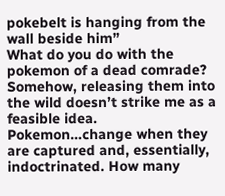pokebelt is hanging from the wall beside him”
What do you do with the pokemon of a dead comrade? Somehow, releasing them into the wild doesn’t strike me as a feasible idea. Pokemon…change when they are captured and, essentially, indoctrinated. How many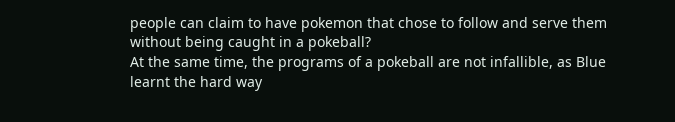people can claim to have pokemon that chose to follow and serve them without being caught in a pokeball?
At the same time, the programs of a pokeball are not infallible, as Blue learnt the hard way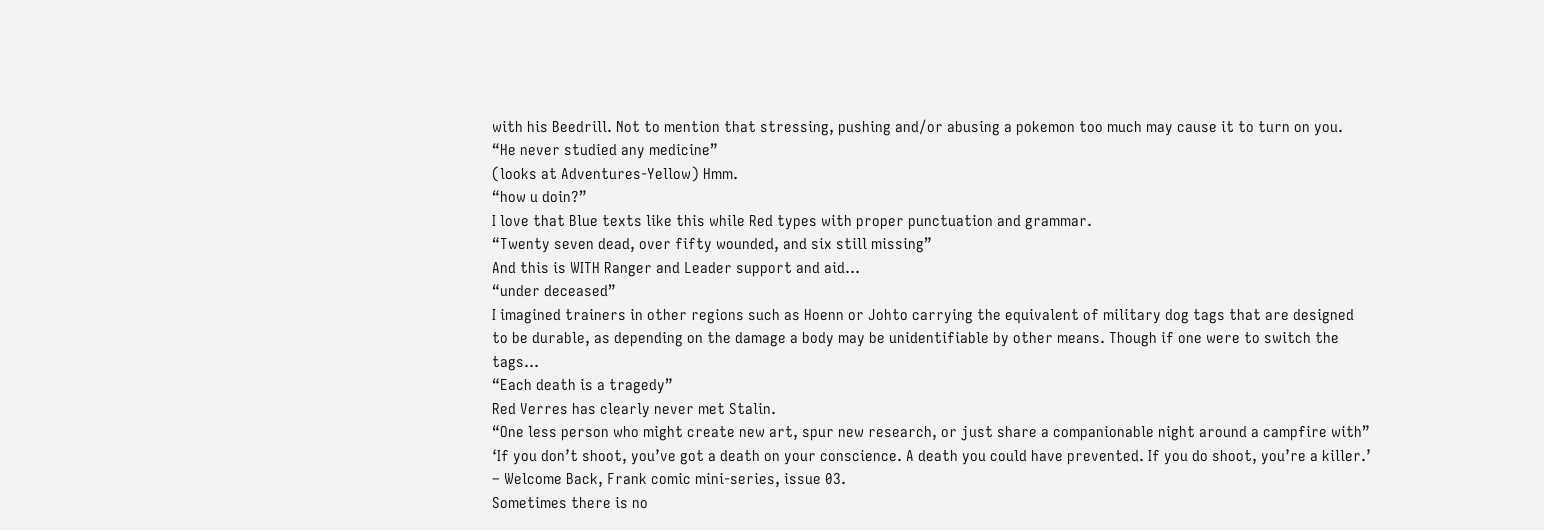with his Beedrill. Not to mention that stressing, pushing and/or abusing a pokemon too much may cause it to turn on you.
“He never studied any medicine”
(looks at Adventures-Yellow) Hmm.
“how u doin?”
I love that Blue texts like this while Red types with proper punctuation and grammar.
“Twenty seven dead, over fifty wounded, and six still missing”
And this is WITH Ranger and Leader support and aid…
“under deceased”
I imagined trainers in other regions such as Hoenn or Johto carrying the equivalent of military dog tags that are designed to be durable, as depending on the damage a body may be unidentifiable by other means. Though if one were to switch the tags…
“Each death is a tragedy”
Red Verres has clearly never met Stalin.
“One less person who might create new art, spur new research, or just share a companionable night around a campfire with”
‘If you don’t shoot, you’ve got a death on your conscience. A death you could have prevented. If you do shoot, you’re a killer.’ – Welcome Back, Frank comic mini-series, issue 03.
Sometimes there is no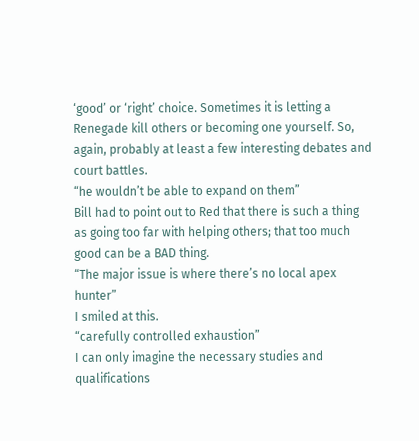‘good’ or ‘right’ choice. Sometimes it is letting a Renegade kill others or becoming one yourself. So, again, probably at least a few interesting debates and court battles.
“he wouldn’t be able to expand on them”
Bill had to point out to Red that there is such a thing as going too far with helping others; that too much good can be a BAD thing.
“The major issue is where there’s no local apex hunter”
I smiled at this.
“carefully controlled exhaustion”
I can only imagine the necessary studies and qualifications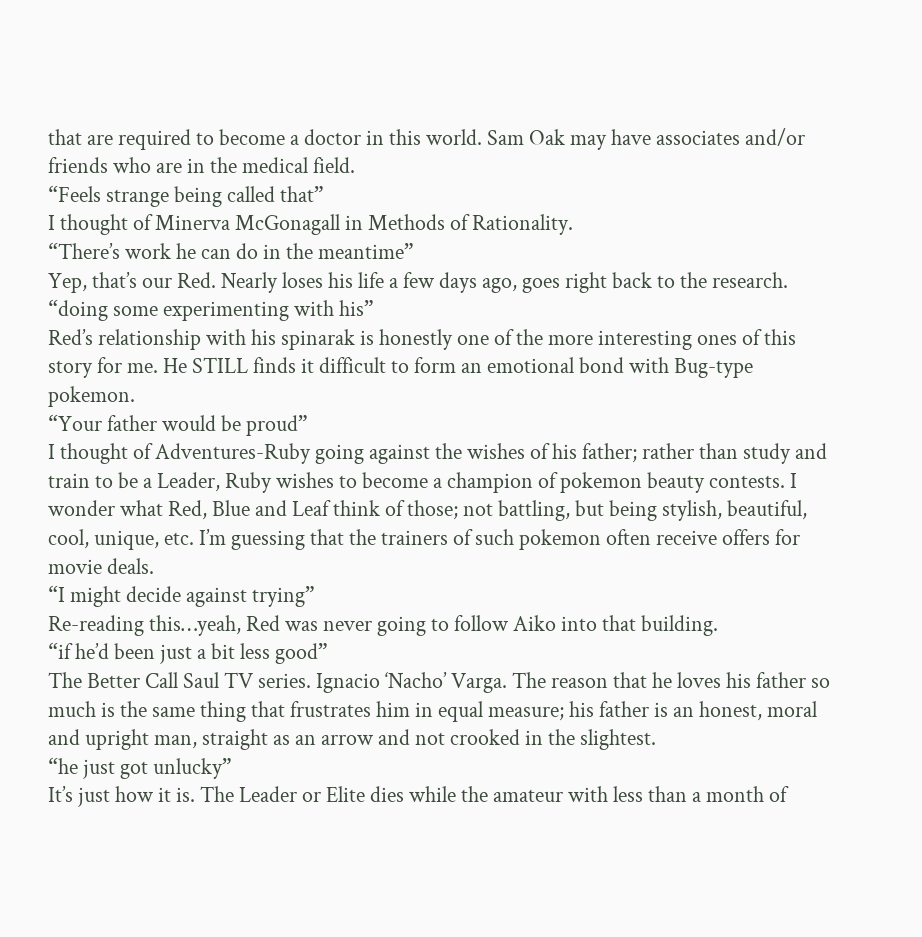that are required to become a doctor in this world. Sam Oak may have associates and/or friends who are in the medical field.
“Feels strange being called that”
I thought of Minerva McGonagall in Methods of Rationality.
“There’s work he can do in the meantime”
Yep, that’s our Red. Nearly loses his life a few days ago, goes right back to the research.
“doing some experimenting with his”
Red’s relationship with his spinarak is honestly one of the more interesting ones of this story for me. He STILL finds it difficult to form an emotional bond with Bug-type pokemon.
“Your father would be proud”
I thought of Adventures-Ruby going against the wishes of his father; rather than study and train to be a Leader, Ruby wishes to become a champion of pokemon beauty contests. I wonder what Red, Blue and Leaf think of those; not battling, but being stylish, beautiful, cool, unique, etc. I’m guessing that the trainers of such pokemon often receive offers for movie deals.
“I might decide against trying”
Re-reading this…yeah, Red was never going to follow Aiko into that building.
“if he’d been just a bit less good”
The Better Call Saul TV series. Ignacio ‘Nacho’ Varga. The reason that he loves his father so much is the same thing that frustrates him in equal measure; his father is an honest, moral and upright man, straight as an arrow and not crooked in the slightest.
“he just got unlucky”
It’s just how it is. The Leader or Elite dies while the amateur with less than a month of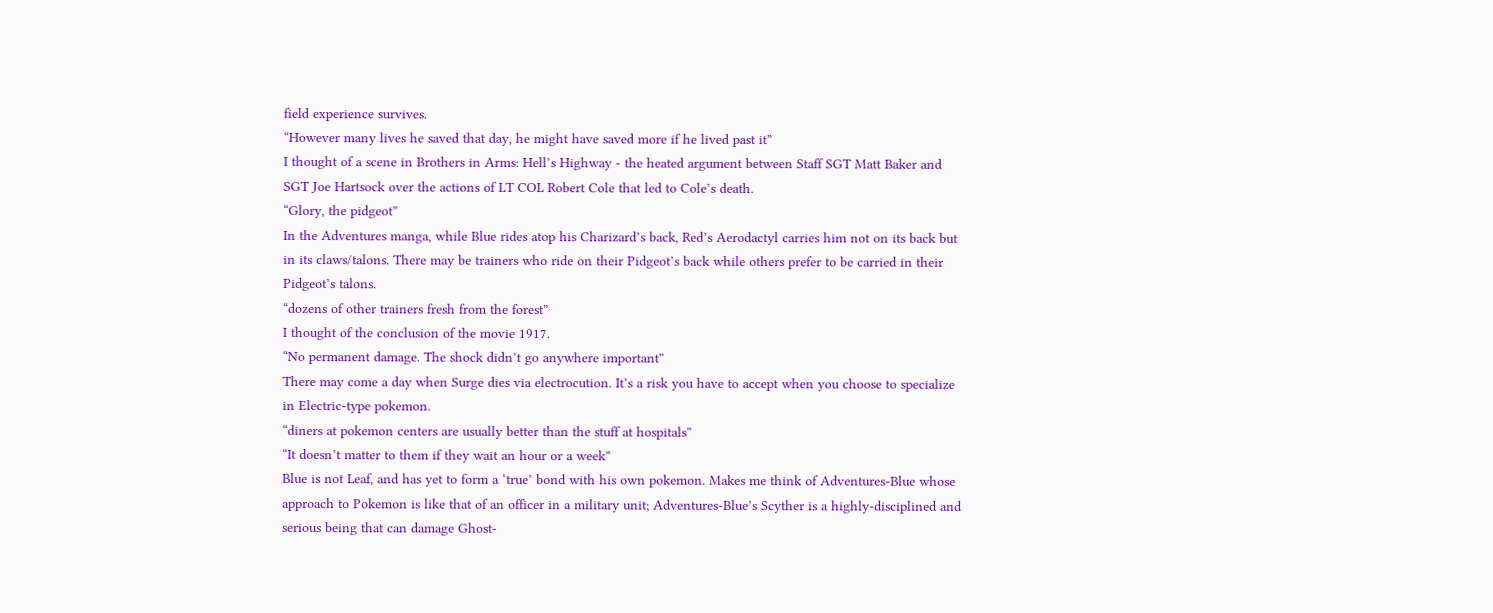field experience survives.
“However many lives he saved that day, he might have saved more if he lived past it”
I thought of a scene in Brothers in Arms: Hell’s Highway - the heated argument between Staff SGT Matt Baker and SGT Joe Hartsock over the actions of LT COL Robert Cole that led to Cole’s death.
“Glory, the pidgeot”
In the Adventures manga, while Blue rides atop his Charizard’s back, Red’s Aerodactyl carries him not on its back but in its claws/talons. There may be trainers who ride on their Pidgeot’s back while others prefer to be carried in their Pidgeot’s talons.
“dozens of other trainers fresh from the forest”
I thought of the conclusion of the movie 1917.
“No permanent damage. The shock didn’t go anywhere important”
There may come a day when Surge dies via electrocution. It’s a risk you have to accept when you choose to specialize in Electric-type pokemon.
“diners at pokemon centers are usually better than the stuff at hospitals”
“It doesn’t matter to them if they wait an hour or a week”
Blue is not Leaf, and has yet to form a ‘true’ bond with his own pokemon. Makes me think of Adventures-Blue whose approach to Pokemon is like that of an officer in a military unit; Adventures-Blue’s Scyther is a highly-disciplined and serious being that can damage Ghost-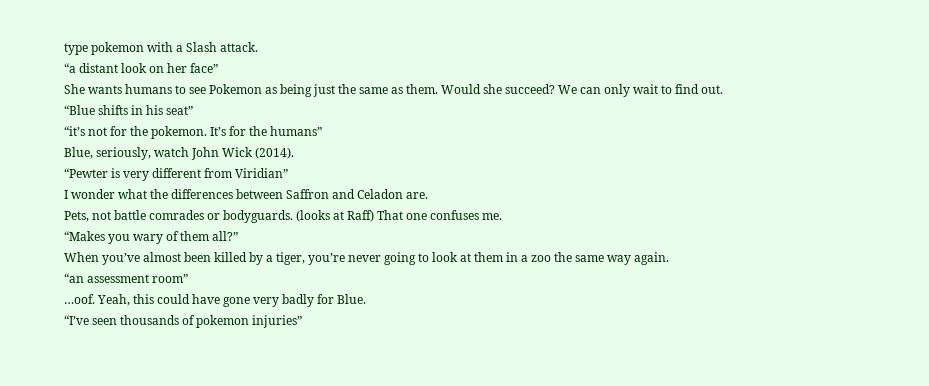type pokemon with a Slash attack.
“a distant look on her face”
She wants humans to see Pokemon as being just the same as them. Would she succeed? We can only wait to find out.
“Blue shifts in his seat”
“it’s not for the pokemon. It’s for the humans”
Blue, seriously, watch John Wick (2014).
“Pewter is very different from Viridian”
I wonder what the differences between Saffron and Celadon are.
Pets, not battle comrades or bodyguards. (looks at Raff) That one confuses me.
“Makes you wary of them all?”
When you’ve almost been killed by a tiger, you’re never going to look at them in a zoo the same way again.
“an assessment room”
…oof. Yeah, this could have gone very badly for Blue.
“I’ve seen thousands of pokemon injuries”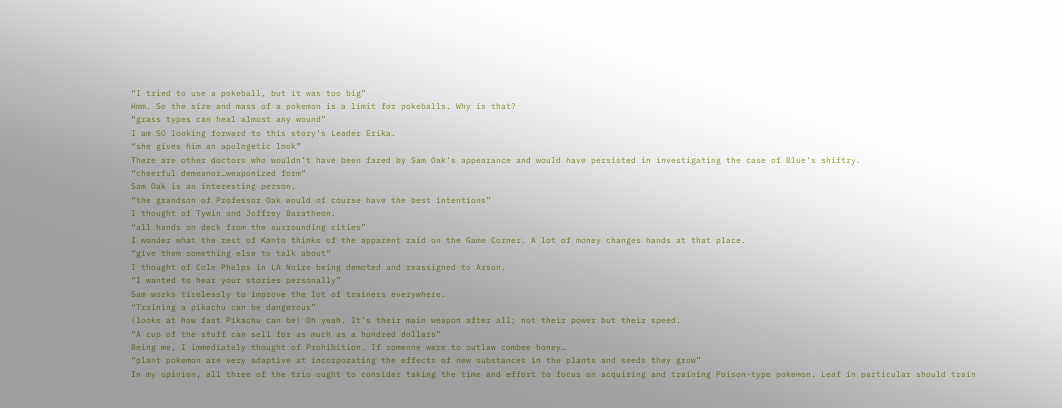“I tried to use a pokeball, but it was too big”
Hmm. So the size and mass of a pokemon is a limit for pokeballs. Why is that?
“grass types can heal almost any wound”
I am SO looking forward to this story’s Leader Erika.
“she gives him an apologetic look”
There are other doctors who wouldn’t have been fazed by Sam Oak’s appearance and would have persisted in investigating the case of Blue’s shiftry.
“cheerful demeanor…weaponized form”
Sam Oak is an interesting person.
“the grandson of Professor Oak would of course have the best intentions”
I thought of Tywin and Joffrey Baratheon.
“all hands on deck from the surrounding cities”
I wonder what the rest of Kanto thinks of the apparent raid on the Game Corner. A lot of money changes hands at that place.
“give them something else to talk about”
I thought of Cole Phelps in LA Noire being demoted and reassigned to Arson.
“I wanted to hear your stories personally”
Sam works tirelessly to improve the lot of trainers everywhere.
“Training a pikachu can be dangerous”
(looks at how fast Pikachu can be) Oh yeah. It’s their main weapon after all; not their power but their speed.
“A cup of the stuff can sell for as much as a hundred dollars”
Being me, I immediately thought of Prohibition. If someone were to outlaw combee honey…
“plant pokemon are very adaptive at incorporating the effects of new substances in the plants and seeds they grow”
In my opinion, all three of the trio ought to consider taking the time and effort to focus on acquiring and training Poison-type pokemon. Leaf in particular should train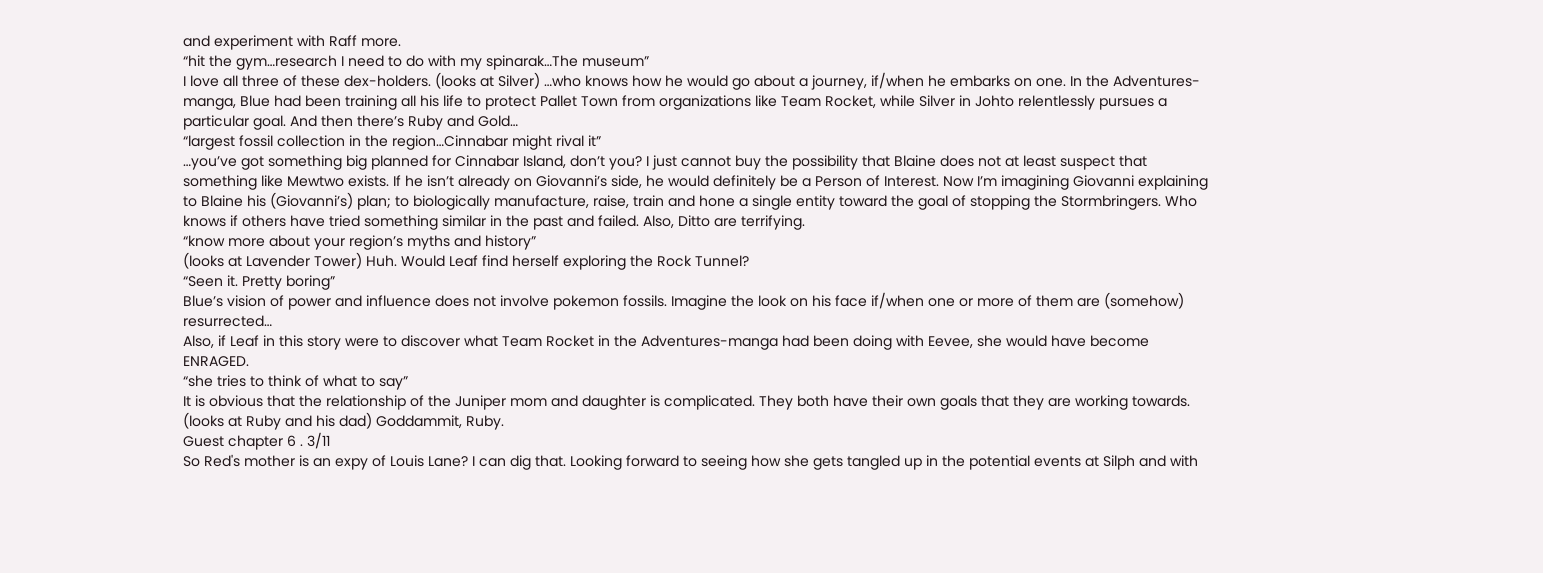and experiment with Raff more.
“hit the gym…research I need to do with my spinarak…The museum”
I love all three of these dex-holders. (looks at Silver) …who knows how he would go about a journey, if/when he embarks on one. In the Adventures-manga, Blue had been training all his life to protect Pallet Town from organizations like Team Rocket, while Silver in Johto relentlessly pursues a particular goal. And then there’s Ruby and Gold…
“largest fossil collection in the region…Cinnabar might rival it”
…you’ve got something big planned for Cinnabar Island, don’t you? I just cannot buy the possibility that Blaine does not at least suspect that something like Mewtwo exists. If he isn’t already on Giovanni’s side, he would definitely be a Person of Interest. Now I’m imagining Giovanni explaining to Blaine his (Giovanni’s) plan; to biologically manufacture, raise, train and hone a single entity toward the goal of stopping the Stormbringers. Who knows if others have tried something similar in the past and failed. Also, Ditto are terrifying.
“know more about your region’s myths and history”
(looks at Lavender Tower) Huh. Would Leaf find herself exploring the Rock Tunnel?
“Seen it. Pretty boring”
Blue’s vision of power and influence does not involve pokemon fossils. Imagine the look on his face if/when one or more of them are (somehow) resurrected…
Also, if Leaf in this story were to discover what Team Rocket in the Adventures-manga had been doing with Eevee, she would have become ENRAGED.
“she tries to think of what to say”
It is obvious that the relationship of the Juniper mom and daughter is complicated. They both have their own goals that they are working towards. (looks at Ruby and his dad) Goddammit, Ruby.
Guest chapter 6 . 3/11
So Red's mother is an expy of Louis Lane? I can dig that. Looking forward to seeing how she gets tangled up in the potential events at Silph and with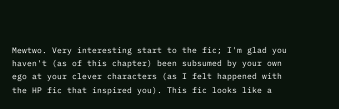Mewtwo. Very interesting start to the fic; I'm glad you haven't (as of this chapter) been subsumed by your own ego at your clever characters (as I felt happened with the HP fic that inspired you). This fic looks like a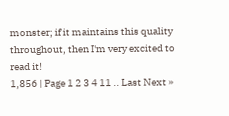monster; if it maintains this quality throughout, then I'm very excited to read it!
1,856 | Page 1 2 3 4 11 .. Last Next »